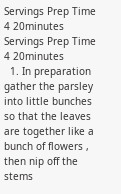Servings Prep Time
4 20minutes
Servings Prep Time
4 20minutes
  1. In preparation gather the parsley into little bunches so that the leaves are together like a bunch of flowers , then nip off the stems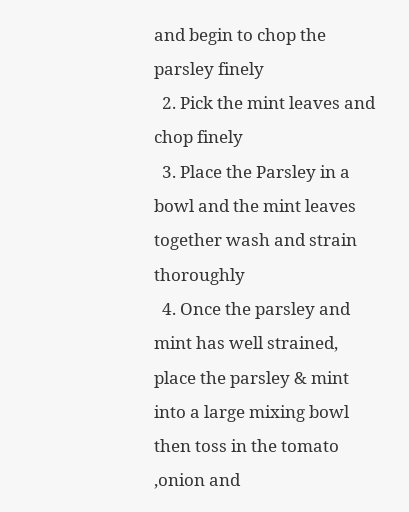and begin to chop the parsley finely
  2. Pick the mint leaves and chop finely
  3. Place the Parsley in a bowl and the mint leaves together wash and strain thoroughly
  4. Once the parsley and mint has well strained, place the parsley & mint into a large mixing bowl then toss in the tomato ,onion and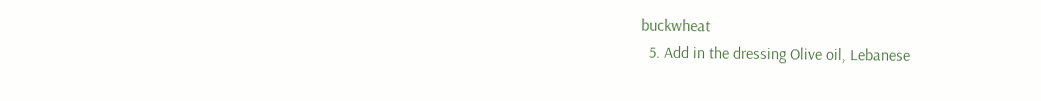buckwheat
  5. Add in the dressing Olive oil, Lebanese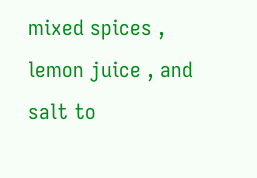mixed spices , lemon juice , and salt to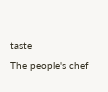taste
The people's chef